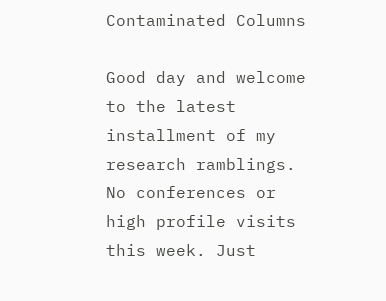Contaminated Columns

Good day and welcome to the latest installment of my research ramblings. No conferences or high profile visits this week. Just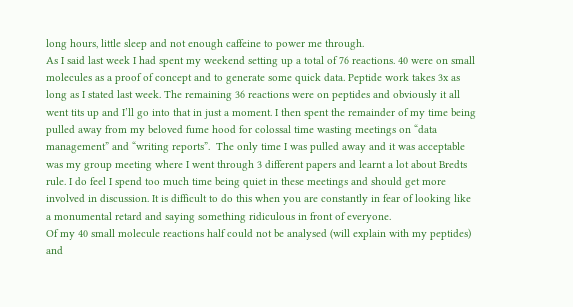long hours, little sleep and not enough caffeine to power me through.
As I said last week I had spent my weekend setting up a total of 76 reactions. 40 were on small molecules as a proof of concept and to generate some quick data. Peptide work takes 3x as long as I stated last week. The remaining 36 reactions were on peptides and obviously it all went tits up and I’ll go into that in just a moment. I then spent the remainder of my time being pulled away from my beloved fume hood for colossal time wasting meetings on “data management” and “writing reports”.  The only time I was pulled away and it was acceptable was my group meeting where I went through 3 different papers and learnt a lot about Bredts rule. I do feel I spend too much time being quiet in these meetings and should get more involved in discussion. It is difficult to do this when you are constantly in fear of looking like a monumental retard and saying something ridiculous in front of everyone.
Of my 40 small molecule reactions half could not be analysed (will explain with my peptides) and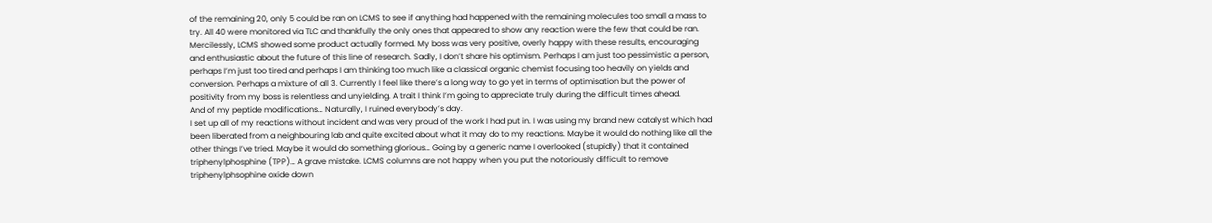of the remaining 20, only 5 could be ran on LCMS to see if anything had happened with the remaining molecules too small a mass to try. All 40 were monitored via TLC and thankfully the only ones that appeared to show any reaction were the few that could be ran. Mercilessly, LCMS showed some product actually formed. My boss was very positive, overly happy with these results, encouraging and enthusiastic about the future of this line of research. Sadly, I don’t share his optimism. Perhaps I am just too pessimistic a person, perhaps I’m just too tired and perhaps I am thinking too much like a classical organic chemist focusing too heavily on yields and conversion. Perhaps a mixture of all 3. Currently I feel like there’s a long way to go yet in terms of optimisation but the power of positivity from my boss is relentless and unyielding. A trait I think I’m going to appreciate truly during the difficult times ahead.
And of my peptide modifications… Naturally, I ruined everybody’s day.
I set up all of my reactions without incident and was very proud of the work I had put in. I was using my brand new catalyst which had been liberated from a neighbouring lab and quite excited about what it may do to my reactions. Maybe it would do nothing like all the other things I’ve tried. Maybe it would do something glorious… Going by a generic name I overlooked (stupidly) that it contained triphenylphosphine (TPP)… A grave mistake. LCMS columns are not happy when you put the notoriously difficult to remove triphenylphsophine oxide down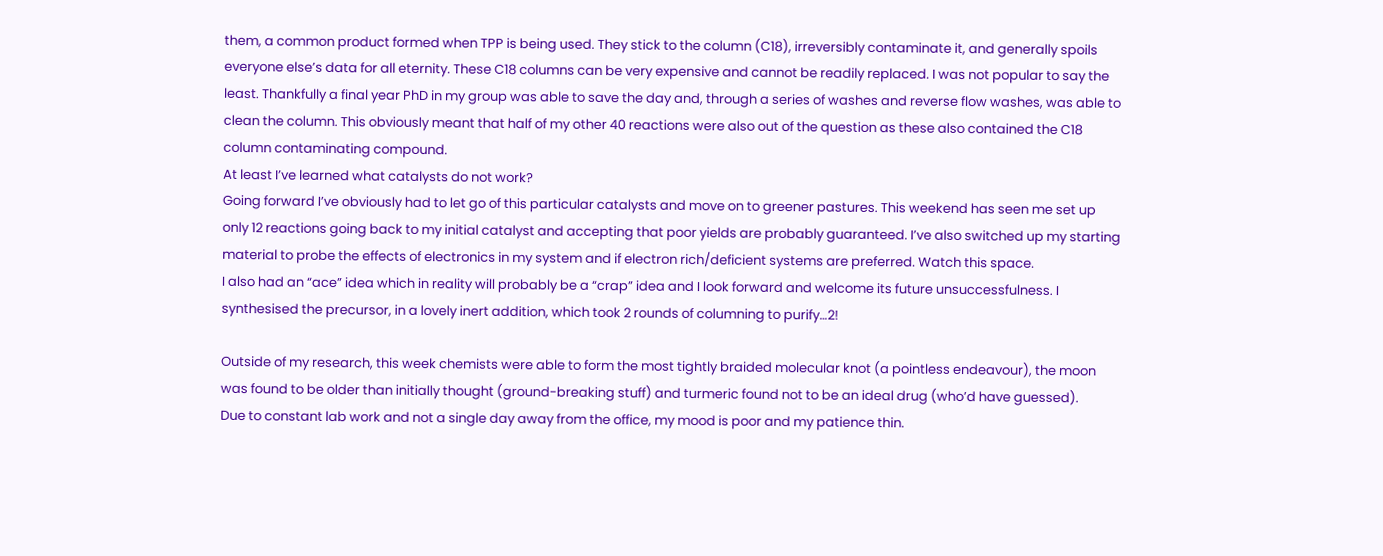them, a common product formed when TPP is being used. They stick to the column (C18), irreversibly contaminate it, and generally spoils everyone else’s data for all eternity. These C18 columns can be very expensive and cannot be readily replaced. I was not popular to say the least. Thankfully a final year PhD in my group was able to save the day and, through a series of washes and reverse flow washes, was able to clean the column. This obviously meant that half of my other 40 reactions were also out of the question as these also contained the C18 column contaminating compound.
At least I’ve learned what catalysts do not work?
Going forward I’ve obviously had to let go of this particular catalysts and move on to greener pastures. This weekend has seen me set up only 12 reactions going back to my initial catalyst and accepting that poor yields are probably guaranteed. I’ve also switched up my starting material to probe the effects of electronics in my system and if electron rich/deficient systems are preferred. Watch this space.
I also had an “ace” idea which in reality will probably be a “crap” idea and I look forward and welcome its future unsuccessfulness. I synthesised the precursor, in a lovely inert addition, which took 2 rounds of columning to purify…2!

Outside of my research, this week chemists were able to form the most tightly braided molecular knot (a pointless endeavour), the moon was found to be older than initially thought (ground-breaking stuff) and turmeric found not to be an ideal drug (who’d have guessed).
Due to constant lab work and not a single day away from the office, my mood is poor and my patience thin.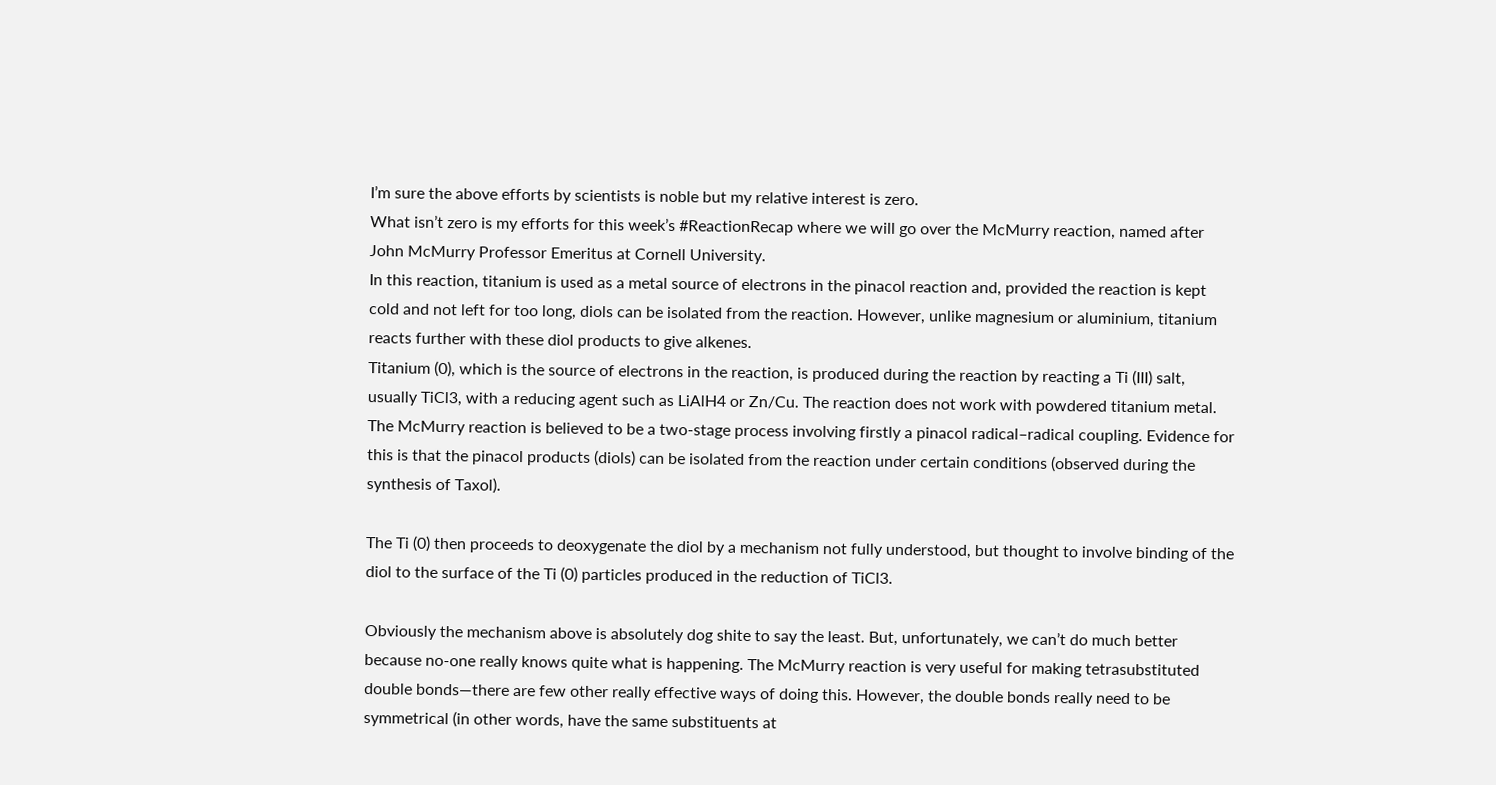I’m sure the above efforts by scientists is noble but my relative interest is zero.
What isn’t zero is my efforts for this week’s #ReactionRecap where we will go over the McMurry reaction, named after John McMurry Professor Emeritus at Cornell University.
In this reaction, titanium is used as a metal source of electrons in the pinacol reaction and, provided the reaction is kept cold and not left for too long, diols can be isolated from the reaction. However, unlike magnesium or aluminium, titanium reacts further with these diol products to give alkenes.
Titanium (0), which is the source of electrons in the reaction, is produced during the reaction by reacting a Ti (III) salt, usually TiCl3, with a reducing agent such as LiAlH4 or Zn/Cu. The reaction does not work with powdered titanium metal. The McMurry reaction is believed to be a two-stage process involving firstly a pinacol radical–radical coupling. Evidence for this is that the pinacol products (diols) can be isolated from the reaction under certain conditions (observed during the synthesis of Taxol).

The Ti (0) then proceeds to deoxygenate the diol by a mechanism not fully understood, but thought to involve binding of the diol to the surface of the Ti (0) particles produced in the reduction of TiCl3.

Obviously the mechanism above is absolutely dog shite to say the least. But, unfortunately, we can’t do much better because no-one really knows quite what is happening. The McMurry reaction is very useful for making tetrasubstituted double bonds—there are few other really effective ways of doing this. However, the double bonds really need to be symmetrical (in other words, have the same substituents at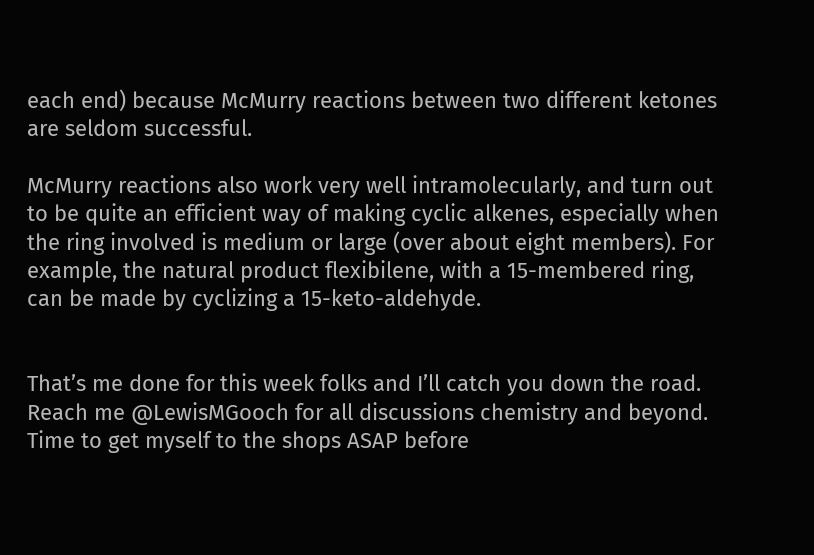each end) because McMurry reactions between two different ketones are seldom successful.

McMurry reactions also work very well intramolecularly, and turn out to be quite an efficient way of making cyclic alkenes, especially when the ring involved is medium or large (over about eight members). For example, the natural product flexibilene, with a 15-membered ring, can be made by cyclizing a 15-keto-aldehyde.


That’s me done for this week folks and I’ll catch you down the road.
Reach me @LewisMGooch for all discussions chemistry and beyond. Time to get myself to the shops ASAP before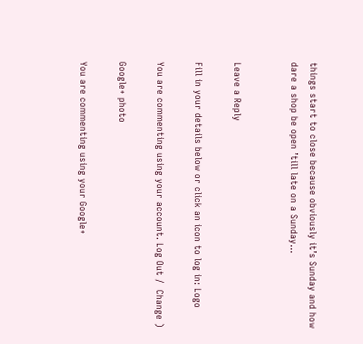things start to close because obviously it’s Sunday and how dare a shop be open ’till late on a Sunday…


Leave a Reply

Fill in your details below or click an icon to log in: Logo

You are commenting using your account. Log Out /  Change )

Google+ photo

You are commenting using your Google+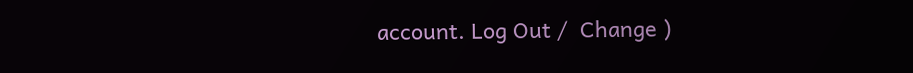account. Log Out /  Change )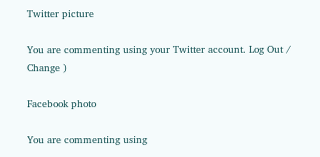Twitter picture

You are commenting using your Twitter account. Log Out /  Change )

Facebook photo

You are commenting using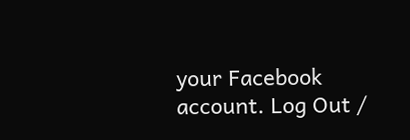your Facebook account. Log Out /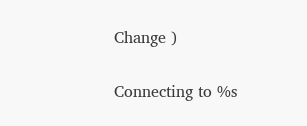Change )


Connecting to %s